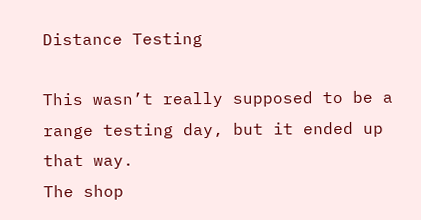Distance Testing

This wasn’t really supposed to be a range testing day, but it ended up that way.
The shop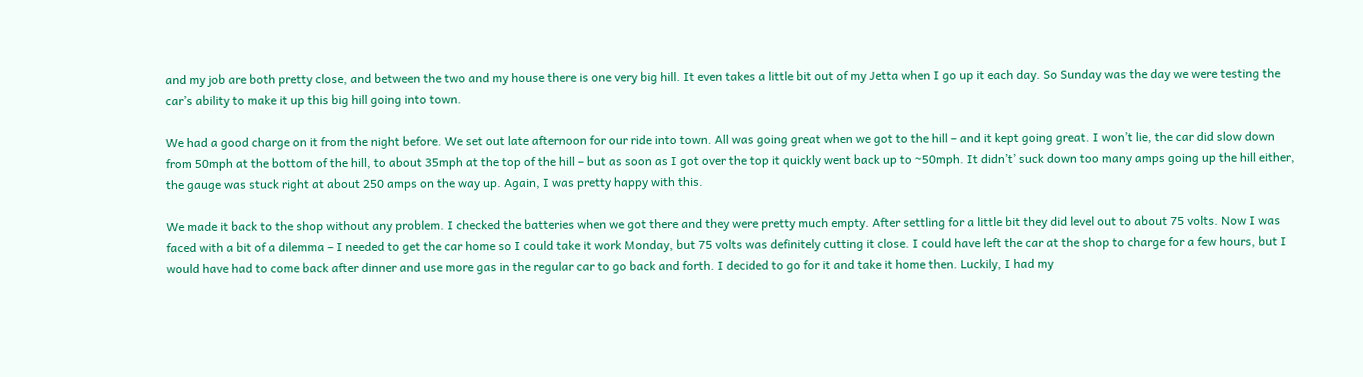and my job are both pretty close, and between the two and my house there is one very big hill. It even takes a little bit out of my Jetta when I go up it each day. So Sunday was the day we were testing the car’s ability to make it up this big hill going into town.

We had a good charge on it from the night before. We set out late afternoon for our ride into town. All was going great when we got to the hill – and it kept going great. I won’t lie, the car did slow down from 50mph at the bottom of the hill, to about 35mph at the top of the hill – but as soon as I got over the top it quickly went back up to ~50mph. It didn’t’ suck down too many amps going up the hill either, the gauge was stuck right at about 250 amps on the way up. Again, I was pretty happy with this.

We made it back to the shop without any problem. I checked the batteries when we got there and they were pretty much empty. After settling for a little bit they did level out to about 75 volts. Now I was faced with a bit of a dilemma – I needed to get the car home so I could take it work Monday, but 75 volts was definitely cutting it close. I could have left the car at the shop to charge for a few hours, but I would have had to come back after dinner and use more gas in the regular car to go back and forth. I decided to go for it and take it home then. Luckily, I had my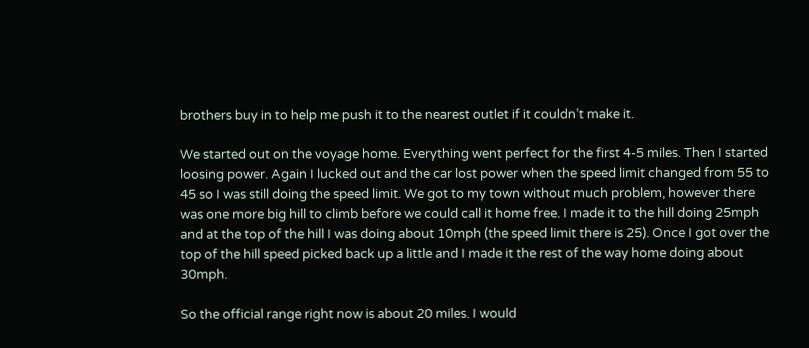brothers buy in to help me push it to the nearest outlet if it couldn’t make it.

We started out on the voyage home. Everything went perfect for the first 4-5 miles. Then I started loosing power. Again I lucked out and the car lost power when the speed limit changed from 55 to 45 so I was still doing the speed limit. We got to my town without much problem, however there was one more big hill to climb before we could call it home free. I made it to the hill doing 25mph and at the top of the hill I was doing about 10mph (the speed limit there is 25). Once I got over the top of the hill speed picked back up a little and I made it the rest of the way home doing about 30mph.

So the official range right now is about 20 miles. I would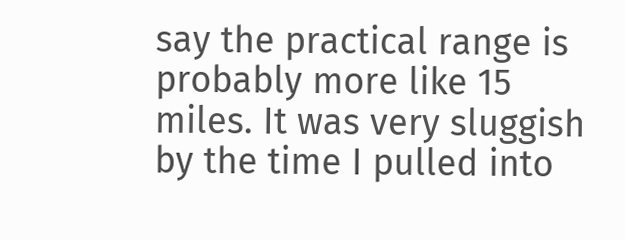say the practical range is probably more like 15 miles. It was very sluggish by the time I pulled into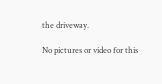the driveway.

No pictures or video for this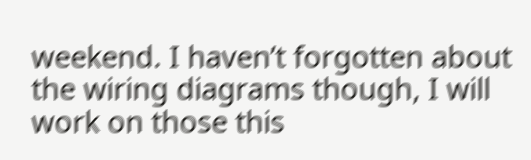weekend. I haven’t forgotten about the wiring diagrams though, I will work on those this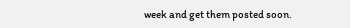week and get them posted soon.